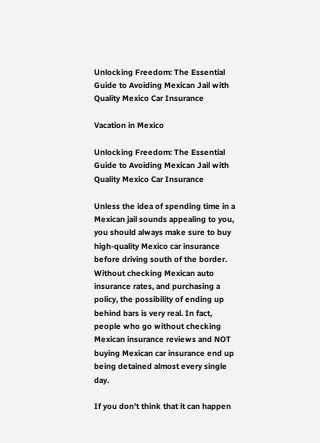Unlocking Freedom: The Essential Guide to Avoiding Mexican Jail with Quality Mexico Car Insurance

Vacation in Mexico

Unlocking Freedom: The Essential Guide to Avoiding Mexican Jail with Quality Mexico Car Insurance

Unless the idea of spending time in a Mexican jail sounds appealing to you, you should always make sure to buy high-quality Mexico car insurance before driving south of the border. Without checking Mexican auto insurance rates, and purchasing a policy, the possibility of ending up behind bars is very real. In fact, people who go without checking Mexican insurance reviews and NOT buying Mexican car insurance end up being detained almost every single day.

If you don’t think that it can happen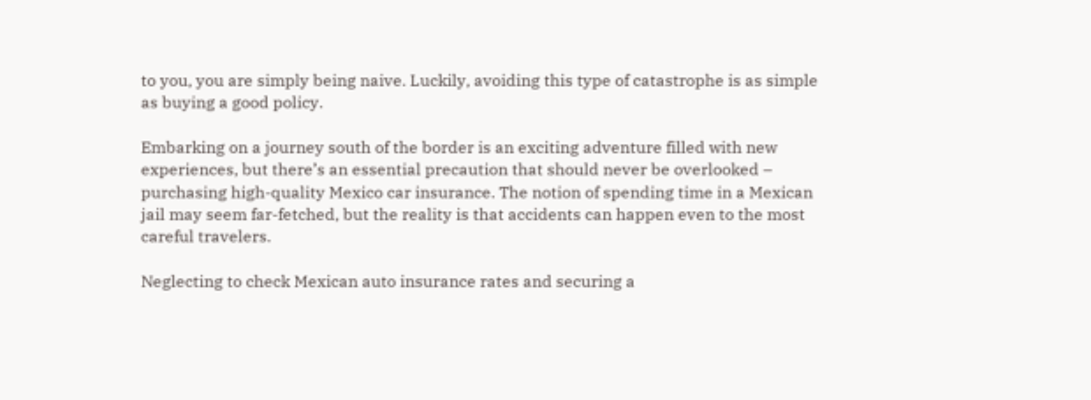to you, you are simply being naive. Luckily, avoiding this type of catastrophe is as simple as buying a good policy.

Embarking on a journey south of the border is an exciting adventure filled with new experiences, but there’s an essential precaution that should never be overlooked – purchasing high-quality Mexico car insurance. The notion of spending time in a Mexican jail may seem far-fetched, but the reality is that accidents can happen even to the most careful travelers.

Neglecting to check Mexican auto insurance rates and securing a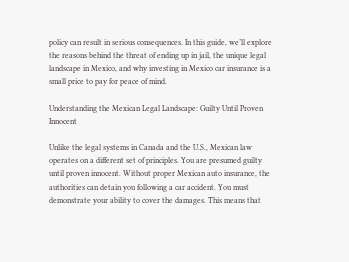policy can result in serious consequences. In this guide, we’ll explore the reasons behind the threat of ending up in jail, the unique legal landscape in Mexico, and why investing in Mexico car insurance is a small price to pay for peace of mind.

Understanding the Mexican Legal Landscape: Guilty Until Proven Innocent

Unlike the legal systems in Canada and the U.S., Mexican law operates on a different set of principles. You are presumed guilty until proven innocent. Without proper Mexican auto insurance, the authorities can detain you following a car accident. You must demonstrate your ability to cover the damages. This means that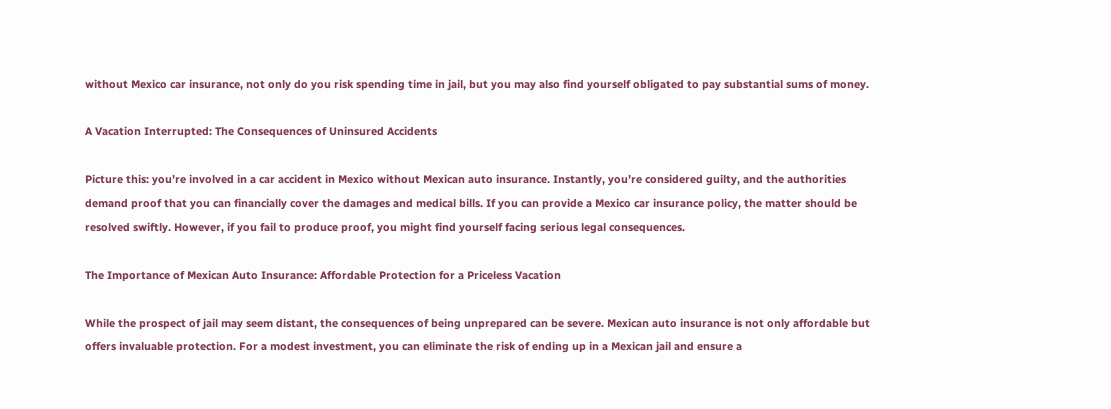without Mexico car insurance, not only do you risk spending time in jail, but you may also find yourself obligated to pay substantial sums of money.

A Vacation Interrupted: The Consequences of Uninsured Accidents

Picture this: you’re involved in a car accident in Mexico without Mexican auto insurance. Instantly, you’re considered guilty, and the authorities demand proof that you can financially cover the damages and medical bills. If you can provide a Mexico car insurance policy, the matter should be resolved swiftly. However, if you fail to produce proof, you might find yourself facing serious legal consequences.

The Importance of Mexican Auto Insurance: Affordable Protection for a Priceless Vacation

While the prospect of jail may seem distant, the consequences of being unprepared can be severe. Mexican auto insurance is not only affordable but offers invaluable protection. For a modest investment, you can eliminate the risk of ending up in a Mexican jail and ensure a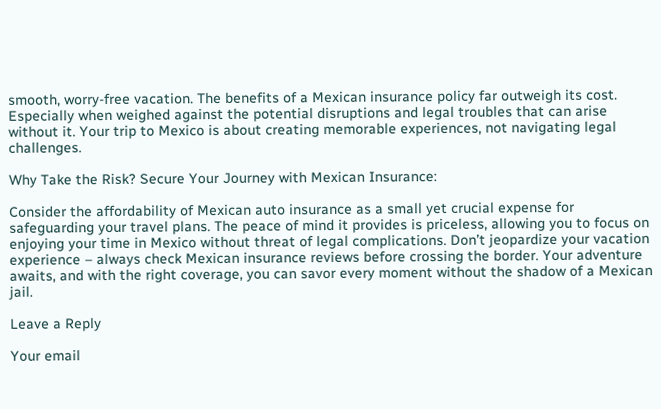smooth, worry-free vacation. The benefits of a Mexican insurance policy far outweigh its cost. Especially when weighed against the potential disruptions and legal troubles that can arise without it. Your trip to Mexico is about creating memorable experiences, not navigating legal challenges.

Why Take the Risk? Secure Your Journey with Mexican Insurance:

Consider the affordability of Mexican auto insurance as a small yet crucial expense for safeguarding your travel plans. The peace of mind it provides is priceless, allowing you to focus on enjoying your time in Mexico without threat of legal complications. Don’t jeopardize your vacation experience – always check Mexican insurance reviews before crossing the border. Your adventure awaits, and with the right coverage, you can savor every moment without the shadow of a Mexican jail.

Leave a Reply

Your email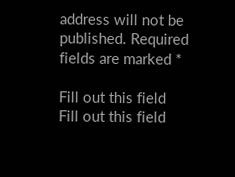address will not be published. Required fields are marked *

Fill out this field
Fill out this field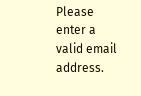Please enter a valid email address.